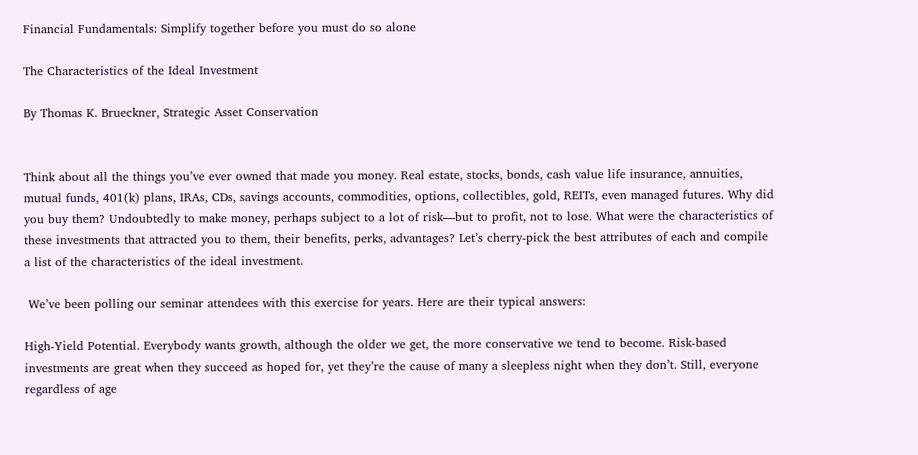Financial Fundamentals: Simplify together before you must do so alone

The Characteristics of the Ideal Investment

By Thomas K. Brueckner, Strategic Asset Conservation


Think about all the things you’ve ever owned that made you money. Real estate, stocks, bonds, cash value life insurance, annuities, mutual funds, 401(k) plans, IRAs, CDs, savings accounts, commodities, options, collectibles, gold, REITs, even managed futures. Why did you buy them? Undoubtedly to make money, perhaps subject to a lot of risk—but to profit, not to lose. What were the characteristics of these investments that attracted you to them, their benefits, perks, advantages? Let’s cherry-pick the best attributes of each and compile a list of the characteristics of the ideal investment.

 We’ve been polling our seminar attendees with this exercise for years. Here are their typical answers:

High-Yield Potential. Everybody wants growth, although the older we get, the more conservative we tend to become. Risk-based investments are great when they succeed as hoped for, yet they’re the cause of many a sleepless night when they don’t. Still, everyone regardless of age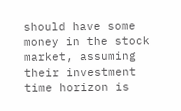should have some money in the stock market, assuming their investment time horizon is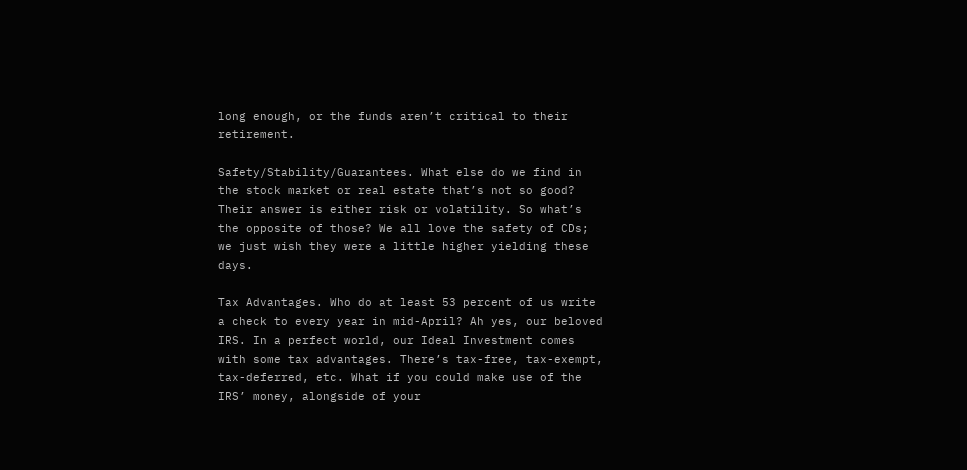long enough, or the funds aren’t critical to their retirement.

Safety/Stability/Guarantees. What else do we find in the stock market or real estate that’s not so good? Their answer is either risk or volatility. So what’s the opposite of those? We all love the safety of CDs; we just wish they were a little higher yielding these days.

Tax Advantages. Who do at least 53 percent of us write a check to every year in mid-April? Ah yes, our beloved IRS. In a perfect world, our Ideal Investment comes with some tax advantages. There’s tax-free, tax-exempt, tax-deferred, etc. What if you could make use of the IRS’ money, alongside of your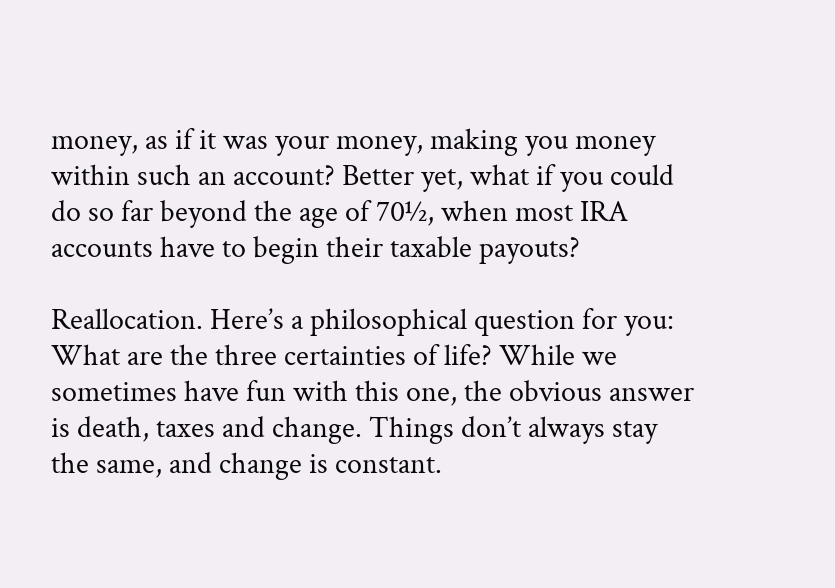money, as if it was your money, making you money within such an account? Better yet, what if you could do so far beyond the age of 70½, when most IRA accounts have to begin their taxable payouts?

Reallocation. Here’s a philosophical question for you: What are the three certainties of life? While we sometimes have fun with this one, the obvious answer is death, taxes and change. Things don’t always stay the same, and change is constant.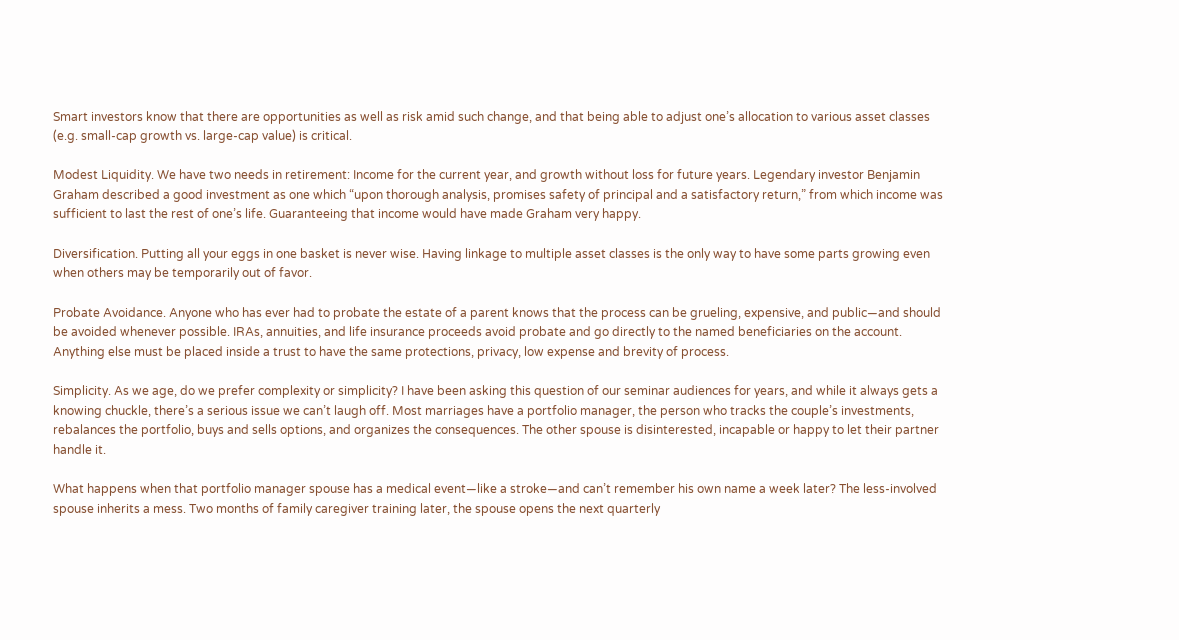Smart investors know that there are opportunities as well as risk amid such change, and that being able to adjust one’s allocation to various asset classes (e.g. small-cap growth vs. large-cap value) is critical.

Modest Liquidity. We have two needs in retirement: Income for the current year, and growth without loss for future years. Legendary investor Benjamin Graham described a good investment as one which “upon thorough analysis, promises safety of principal and a satisfactory return,” from which income was sufficient to last the rest of one’s life. Guaranteeing that income would have made Graham very happy.

Diversification. Putting all your eggs in one basket is never wise. Having linkage to multiple asset classes is the only way to have some parts growing even when others may be temporarily out of favor.

Probate Avoidance. Anyone who has ever had to probate the estate of a parent knows that the process can be grueling, expensive, and public—and should be avoided whenever possible. IRAs, annuities, and life insurance proceeds avoid probate and go directly to the named beneficiaries on the account. Anything else must be placed inside a trust to have the same protections, privacy, low expense and brevity of process.

Simplicity. As we age, do we prefer complexity or simplicity? I have been asking this question of our seminar audiences for years, and while it always gets a knowing chuckle, there’s a serious issue we can’t laugh off. Most marriages have a portfolio manager, the person who tracks the couple’s investments, rebalances the portfolio, buys and sells options, and organizes the consequences. The other spouse is disinterested, incapable or happy to let their partner handle it.

What happens when that portfolio manager spouse has a medical event—like a stroke—and can’t remember his own name a week later? The less-involved spouse inherits a mess. Two months of family caregiver training later, the spouse opens the next quarterly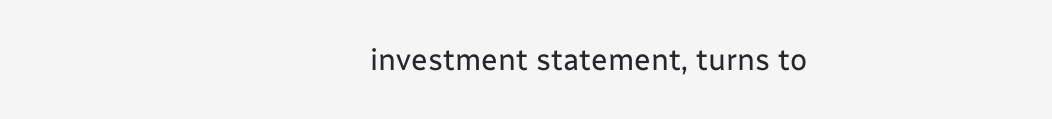investment statement, turns to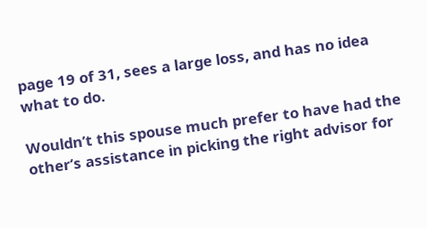page 19 of 31, sees a large loss, and has no idea what to do.

Wouldn’t this spouse much prefer to have had the other’s assistance in picking the right advisor for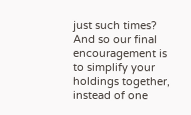just such times? And so our final encouragement is to simplify your holdings together, instead of one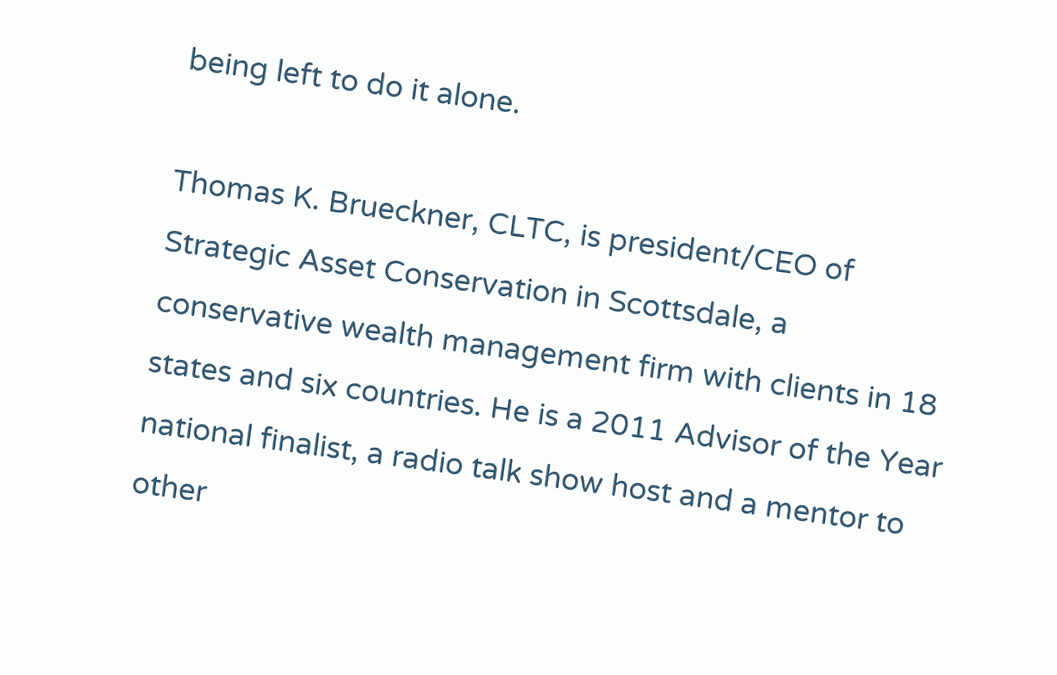being left to do it alone.

Thomas K. Brueckner, CLTC, is president/CEO of Strategic Asset Conservation in Scottsdale, a conservative wealth management firm with clients in 18 states and six countries. He is a 2011 Advisor of the Year national finalist, a radio talk show host and a mentor to other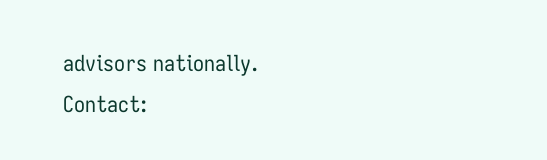advisors nationally. Contact: